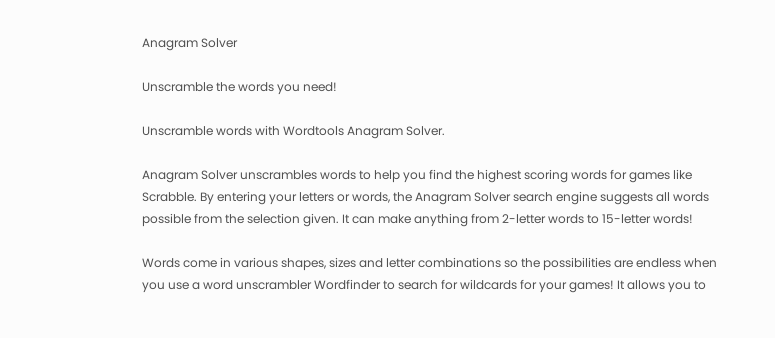Anagram Solver

Unscramble the words you need!

Unscramble words with Wordtools Anagram Solver.

Anagram Solver unscrambles words to help you find the highest scoring words for games like Scrabble. By entering your letters or words, the Anagram Solver search engine suggests all words possible from the selection given. It can make anything from 2-letter words to 15-letter words!

Words come in various shapes, sizes and letter combinations so the possibilities are endless when you use a word unscrambler Wordfinder to search for wildcards for your games! It allows you to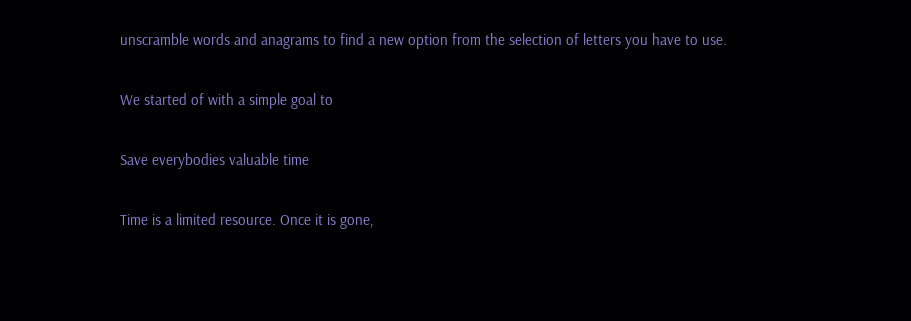unscramble words and anagrams to find a new option from the selection of letters you have to use.

We started of with a simple goal to

Save everybodies valuable time

Time is a limited resource. Once it is gone,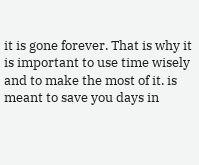it is gone forever. That is why it is important to use time wisely and to make the most of it. is meant to save you days in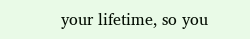your lifetime, so you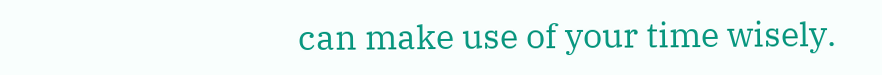can make use of your time wisely.